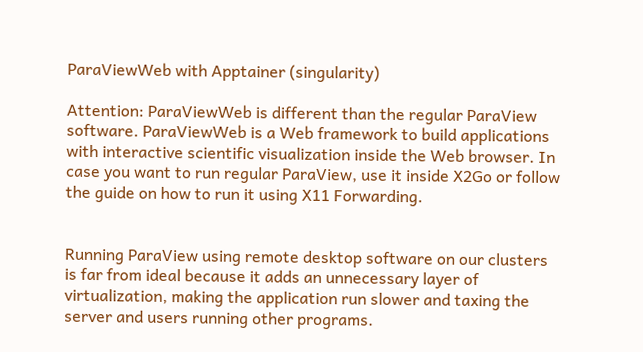ParaViewWeb with Apptainer (singularity)

Attention: ParaViewWeb is different than the regular ParaView software. ParaViewWeb is a Web framework to build applications with interactive scientific visualization inside the Web browser. In case you want to run regular ParaView, use it inside X2Go or follow the guide on how to run it using X11 Forwarding.


Running ParaView using remote desktop software on our clusters is far from ideal because it adds an unnecessary layer of virtualization, making the application run slower and taxing the server and users running other programs.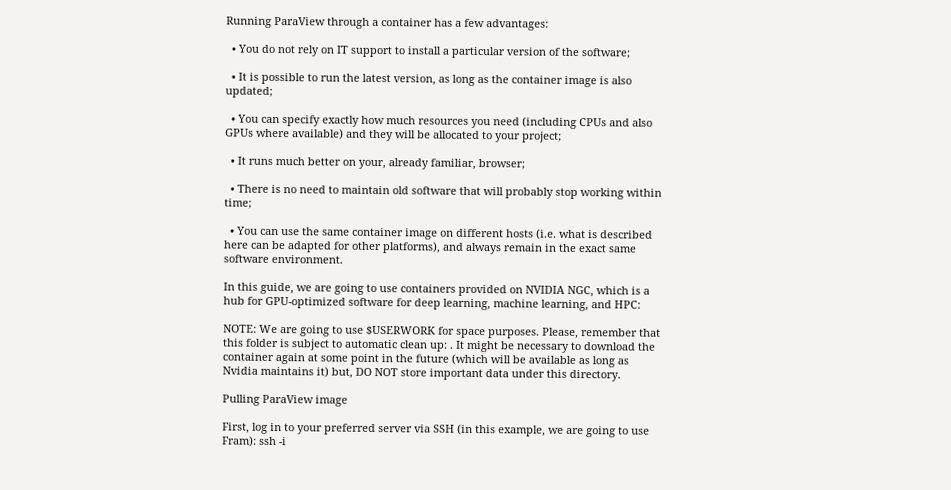Running ParaView through a container has a few advantages:

  • You do not rely on IT support to install a particular version of the software;

  • It is possible to run the latest version, as long as the container image is also updated;

  • You can specify exactly how much resources you need (including CPUs and also GPUs where available) and they will be allocated to your project;

  • It runs much better on your, already familiar, browser;

  • There is no need to maintain old software that will probably stop working within time;

  • You can use the same container image on different hosts (i.e. what is described here can be adapted for other platforms), and always remain in the exact same software environment.

In this guide, we are going to use containers provided on NVIDIA NGC, which is a hub for GPU-optimized software for deep learning, machine learning, and HPC:

NOTE: We are going to use $USERWORK for space purposes. Please, remember that this folder is subject to automatic clean up: . It might be necessary to download the container again at some point in the future (which will be available as long as Nvidia maintains it) but, DO NOT store important data under this directory.

Pulling ParaView image

First, log in to your preferred server via SSH (in this example, we are going to use Fram): ssh -i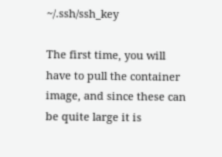~/.ssh/ssh_key

The first time, you will have to pull the container image, and since these can be quite large it is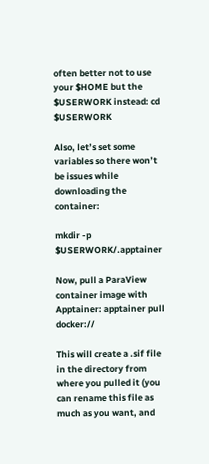often better not to use your $HOME but the $USERWORK instead: cd $USERWORK

Also, let’s set some variables so there won’t be issues while downloading the container:

mkdir -p $USERWORK/.apptainer

Now, pull a ParaView container image with Apptainer: apptainer pull docker://

This will create a .sif file in the directory from where you pulled it (you can rename this file as much as you want, and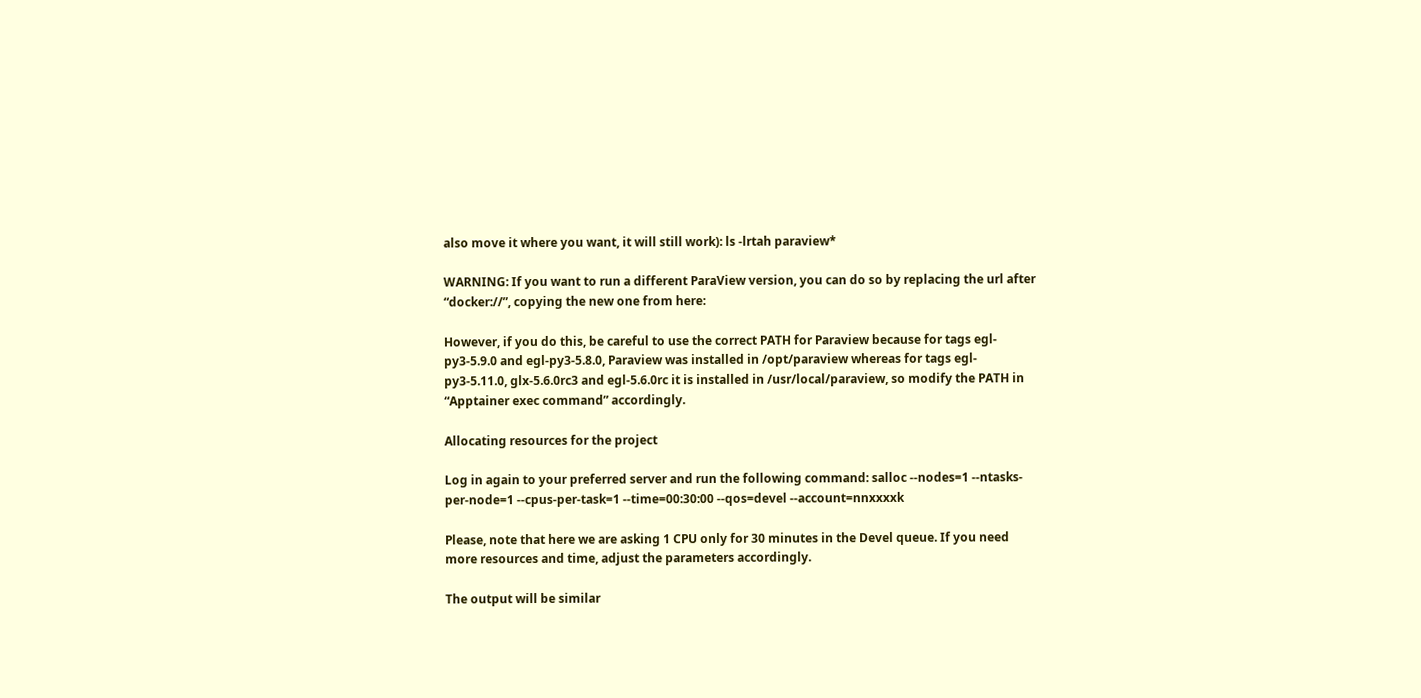also move it where you want, it will still work): ls -lrtah paraview*

WARNING: If you want to run a different ParaView version, you can do so by replacing the url after “docker://”, copying the new one from here:

However, if you do this, be careful to use the correct PATH for Paraview because for tags egl-py3-5.9.0 and egl-py3-5.8.0, Paraview was installed in /opt/paraview whereas for tags egl-py3-5.11.0, glx-5.6.0rc3 and egl-5.6.0rc it is installed in /usr/local/paraview, so modify the PATH in “Apptainer exec command” accordingly.

Allocating resources for the project

Log in again to your preferred server and run the following command: salloc --nodes=1 --ntasks-per-node=1 --cpus-per-task=1 --time=00:30:00 --qos=devel --account=nnxxxxk

Please, note that here we are asking 1 CPU only for 30 minutes in the Devel queue. If you need more resources and time, adjust the parameters accordingly.

The output will be similar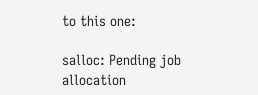to this one:

salloc: Pending job allocation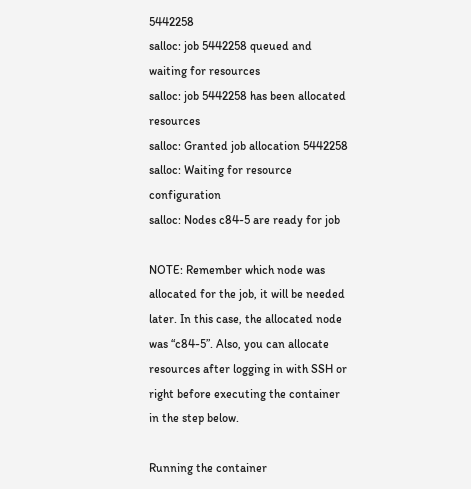5442258
salloc: job 5442258 queued and waiting for resources
salloc: job 5442258 has been allocated resources
salloc: Granted job allocation 5442258
salloc: Waiting for resource configuration
salloc: Nodes c84-5 are ready for job

NOTE: Remember which node was allocated for the job, it will be needed later. In this case, the allocated node was “c84-5”. Also, you can allocate resources after logging in with SSH or right before executing the container in the step below.

Running the container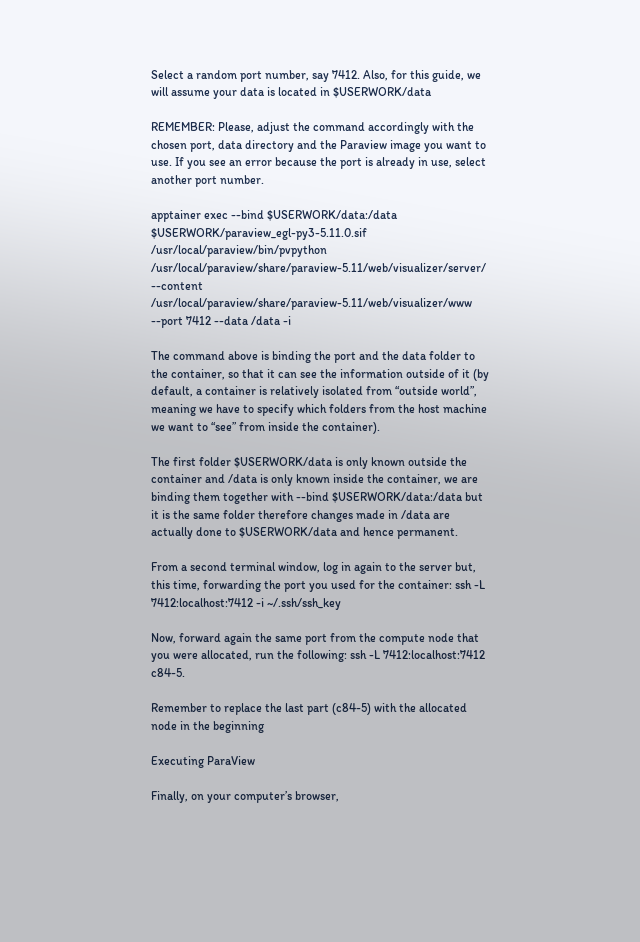Select a random port number, say 7412. Also, for this guide, we will assume your data is located in $USERWORK/data

REMEMBER: Please, adjust the command accordingly with the chosen port, data directory and the Paraview image you want to use. If you see an error because the port is already in use, select another port number.

apptainer exec --bind $USERWORK/data:/data $USERWORK/paraview_egl-py3-5.11.0.sif /usr/local/paraview/bin/pvpython /usr/local/paraview/share/paraview-5.11/web/visualizer/server/ --content /usr/local/paraview/share/paraview-5.11/web/visualizer/www --port 7412 --data /data -i

The command above is binding the port and the data folder to the container, so that it can see the information outside of it (by default, a container is relatively isolated from “outside world”, meaning we have to specify which folders from the host machine we want to “see” from inside the container).

The first folder $USERWORK/data is only known outside the container and /data is only known inside the container, we are binding them together with --bind $USERWORK/data:/data but it is the same folder therefore changes made in /data are actually done to $USERWORK/data and hence permanent.

From a second terminal window, log in again to the server but, this time, forwarding the port you used for the container: ssh -L 7412:localhost:7412 -i ~/.ssh/ssh_key

Now, forward again the same port from the compute node that you were allocated, run the following: ssh -L 7412:localhost:7412 c84-5.

Remember to replace the last part (c84-5) with the allocated node in the beginning

Executing ParaView

Finally, on your computer’s browser,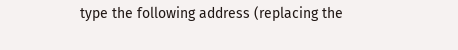type the following address (replacing the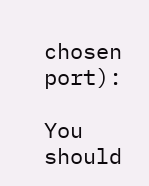chosen port):

You should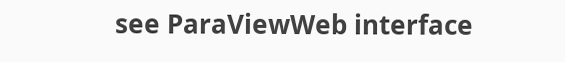see ParaViewWeb interface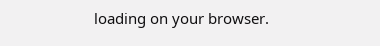loading on your browser.